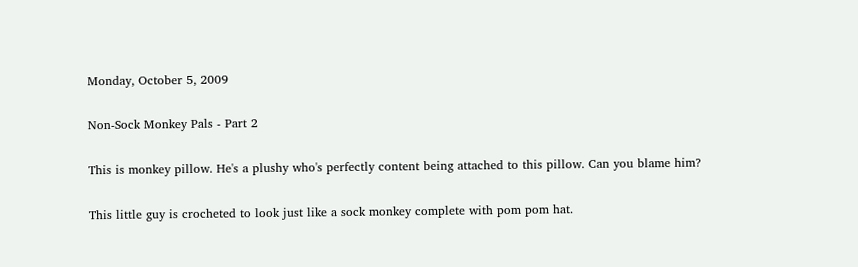Monday, October 5, 2009

Non-Sock Monkey Pals - Part 2

This is monkey pillow. He's a plushy who's perfectly content being attached to this pillow. Can you blame him?

This little guy is crocheted to look just like a sock monkey complete with pom pom hat.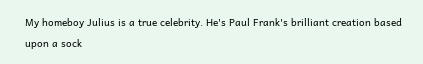My homeboy Julius is a true celebrity. He's Paul Frank's brilliant creation based upon a sock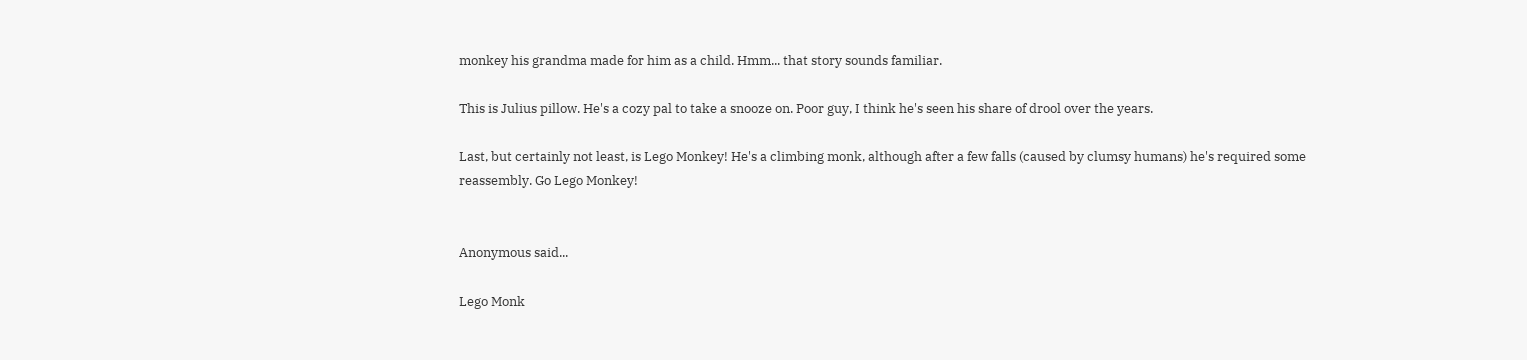monkey his grandma made for him as a child. Hmm... that story sounds familiar.

This is Julius pillow. He's a cozy pal to take a snooze on. Poor guy, I think he's seen his share of drool over the years.

Last, but certainly not least, is Lego Monkey! He's a climbing monk, although after a few falls (caused by clumsy humans) he's required some reassembly. Go Lego Monkey!


Anonymous said...

Lego Monk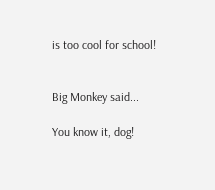is too cool for school!


Big Monkey said...

You know it, dog!